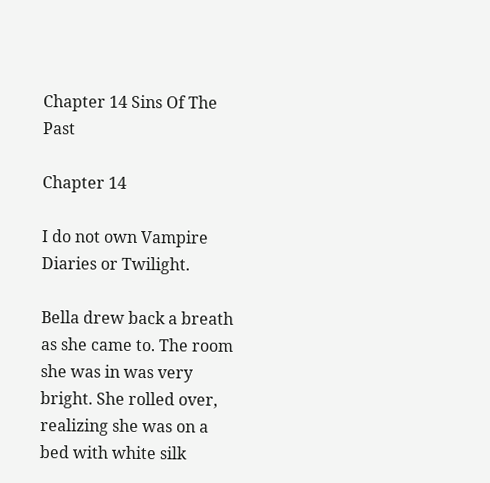Chapter 14 Sins Of The Past

Chapter 14

I do not own Vampire Diaries or Twilight.

Bella drew back a breath as she came to. The room she was in was very bright. She rolled over, realizing she was on a bed with white silk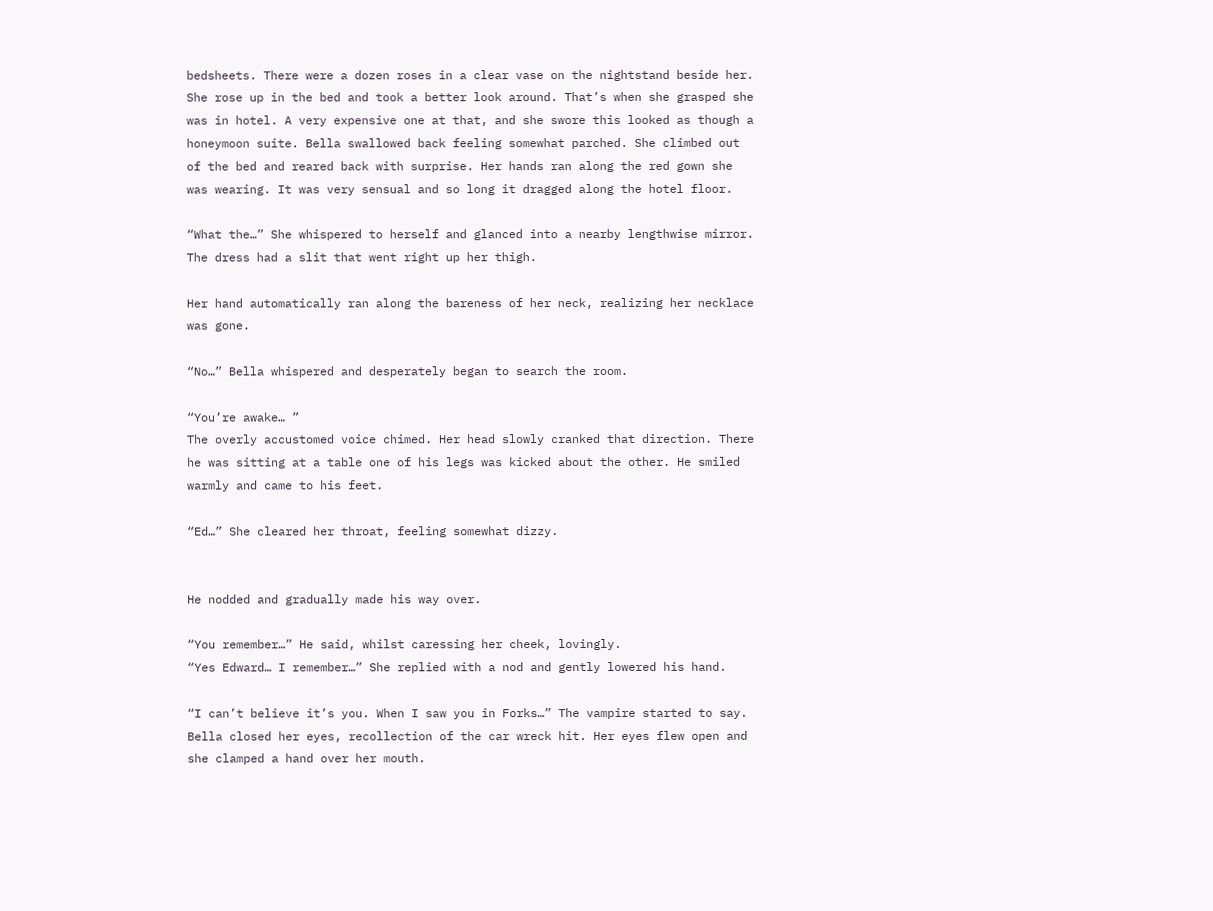bedsheets. There were a dozen roses in a clear vase on the nightstand beside her. She rose up in the bed and took a better look around. That’s when she grasped she was in hotel. A very expensive one at that, and she swore this looked as though a honeymoon suite. Bella swallowed back feeling somewhat parched. She climbed out of the bed and reared back with surprise. Her hands ran along the red gown she was wearing. It was very sensual and so long it dragged along the hotel floor.

“What the…” She whispered to herself and glanced into a nearby lengthwise mirror. The dress had a slit that went right up her thigh.

Her hand automatically ran along the bareness of her neck, realizing her necklace was gone.

“No…” Bella whispered and desperately began to search the room.

“You’re awake… ”
The overly accustomed voice chimed. Her head slowly cranked that direction. There he was sitting at a table one of his legs was kicked about the other. He smiled warmly and came to his feet.

“Ed…” She cleared her throat, feeling somewhat dizzy.


He nodded and gradually made his way over.

“You remember…” He said, whilst caressing her cheek, lovingly.
“Yes Edward… I remember…” She replied with a nod and gently lowered his hand.

“I can’t believe it’s you. When I saw you in Forks…” The vampire started to say.
Bella closed her eyes, recollection of the car wreck hit. Her eyes flew open and she clamped a hand over her mouth.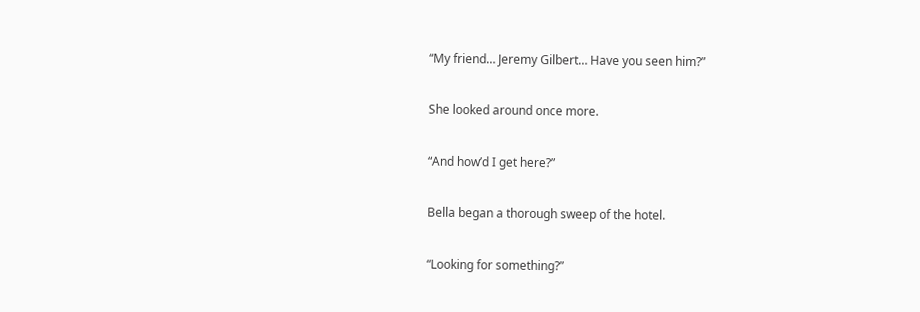“My friend… Jeremy Gilbert… Have you seen him?”

She looked around once more.

“And how’d I get here?”

Bella began a thorough sweep of the hotel.

“Looking for something?”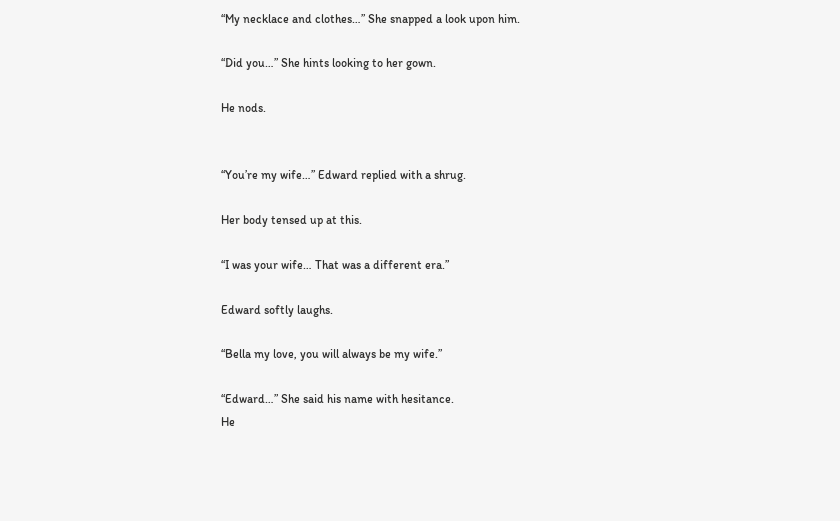“My necklace and clothes…” She snapped a look upon him.

“Did you…” She hints looking to her gown.

He nods.


“You’re my wife…” Edward replied with a shrug.

Her body tensed up at this.

“I was your wife… That was a different era.”

Edward softly laughs.

“Bella my love, you will always be my wife.”

“Edward…” She said his name with hesitance.
He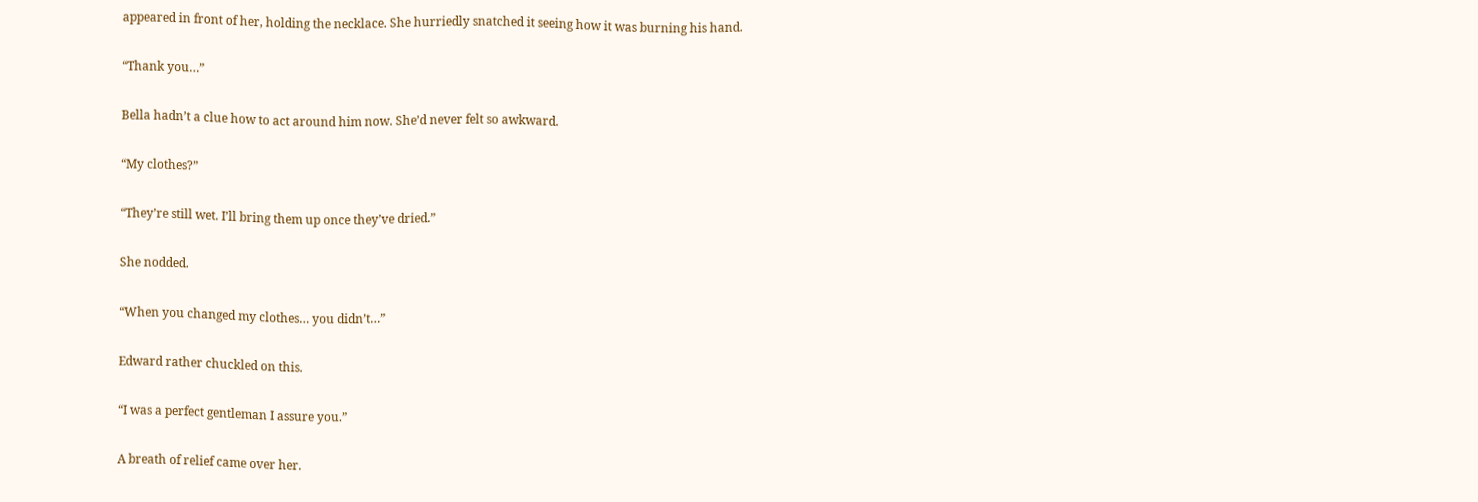appeared in front of her, holding the necklace. She hurriedly snatched it seeing how it was burning his hand.

“Thank you…”

Bella hadn’t a clue how to act around him now. She’d never felt so awkward.

“My clothes?”

“They’re still wet. I’ll bring them up once they’ve dried.”

She nodded.

“When you changed my clothes… you didn’t…”

Edward rather chuckled on this.

“I was a perfect gentleman I assure you.”

A breath of relief came over her.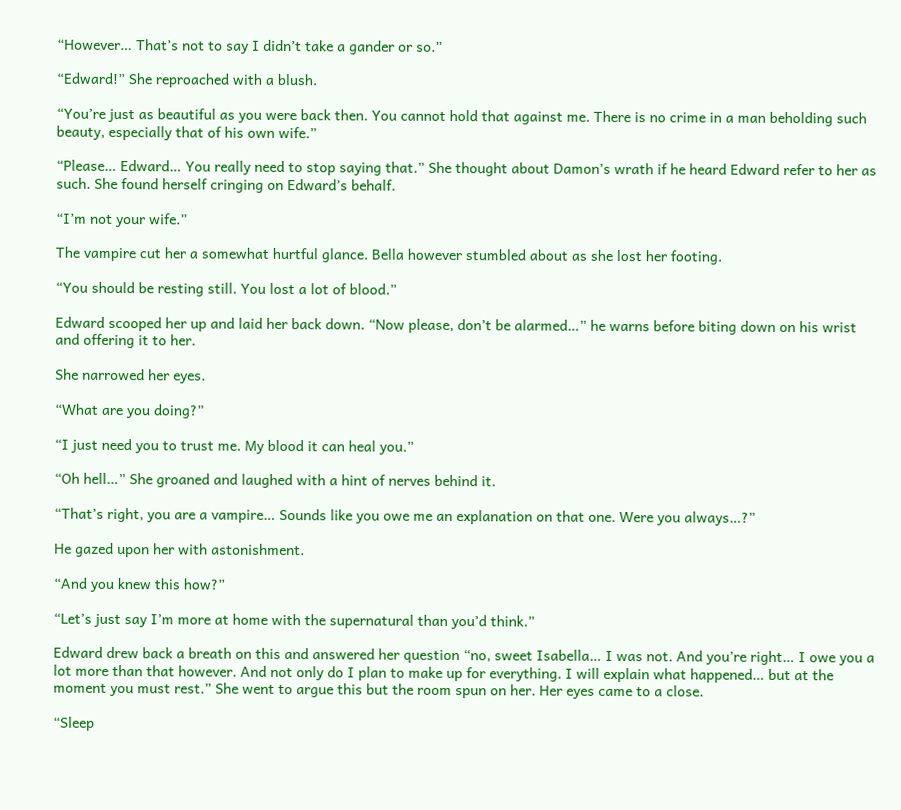“However… That’s not to say I didn’t take a gander or so.”

“Edward!” She reproached with a blush.

“You’re just as beautiful as you were back then. You cannot hold that against me. There is no crime in a man beholding such beauty, especially that of his own wife.”

“Please… Edward… You really need to stop saying that.” She thought about Damon’s wrath if he heard Edward refer to her as such. She found herself cringing on Edward’s behalf.

“I’m not your wife.”

The vampire cut her a somewhat hurtful glance. Bella however stumbled about as she lost her footing.

“You should be resting still. You lost a lot of blood.”

Edward scooped her up and laid her back down. “Now please, don’t be alarmed…” he warns before biting down on his wrist and offering it to her.

She narrowed her eyes.

“What are you doing?”

“I just need you to trust me. My blood it can heal you.”

“Oh hell…” She groaned and laughed with a hint of nerves behind it.

“That’s right, you are a vampire… Sounds like you owe me an explanation on that one. Were you always…?”

He gazed upon her with astonishment.

“And you knew this how?”

“Let’s just say I’m more at home with the supernatural than you’d think.”

Edward drew back a breath on this and answered her question “no, sweet Isabella… I was not. And you’re right… I owe you a lot more than that however. And not only do I plan to make up for everything. I will explain what happened… but at the moment you must rest.” She went to argue this but the room spun on her. Her eyes came to a close.

“Sleep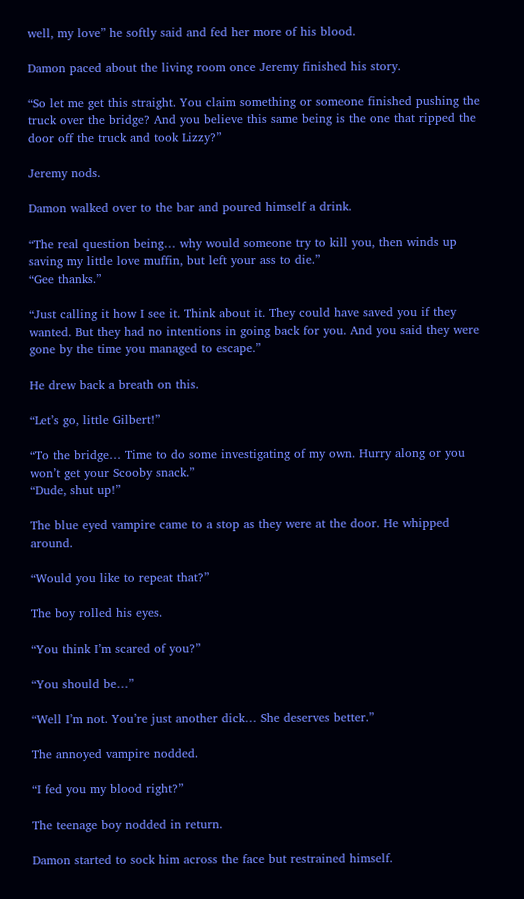well, my love” he softly said and fed her more of his blood.

Damon paced about the living room once Jeremy finished his story.

“So let me get this straight. You claim something or someone finished pushing the truck over the bridge? And you believe this same being is the one that ripped the door off the truck and took Lizzy?”

Jeremy nods.

Damon walked over to the bar and poured himself a drink.

“The real question being… why would someone try to kill you, then winds up saving my little love muffin, but left your ass to die.”
“Gee thanks.”

“Just calling it how I see it. Think about it. They could have saved you if they wanted. But they had no intentions in going back for you. And you said they were gone by the time you managed to escape.”

He drew back a breath on this.

“Let’s go, little Gilbert!”

“To the bridge… Time to do some investigating of my own. Hurry along or you won’t get your Scooby snack.”
“Dude, shut up!”

The blue eyed vampire came to a stop as they were at the door. He whipped around.

“Would you like to repeat that?”

The boy rolled his eyes.

“You think I’m scared of you?”

“You should be…”

“Well I’m not. You’re just another dick… She deserves better.”

The annoyed vampire nodded.

“I fed you my blood right?”

The teenage boy nodded in return.

Damon started to sock him across the face but restrained himself.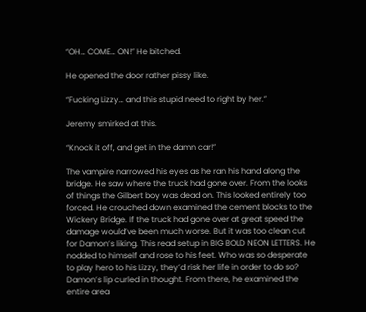“OH… COME… ON!” He bitched.

He opened the door rather pissy like.

“Fucking Lizzy… and this stupid need to right by her.”

Jeremy smirked at this.

“Knock it off, and get in the damn car!”

The vampire narrowed his eyes as he ran his hand along the bridge. He saw where the truck had gone over. From the looks of things the Gilbert boy was dead on. This looked entirely too forced. He crouched down examined the cement blocks to the Wickery Bridge. If the truck had gone over at great speed the damage would’ve been much worse. But it was too clean cut for Damon’s liking. This read setup in BIG BOLD NEON LETTERS. He nodded to himself and rose to his feet. Who was so desperate to play hero to his Lizzy, they’d risk her life in order to do so? Damon’s lip curled in thought. From there, he examined the entire area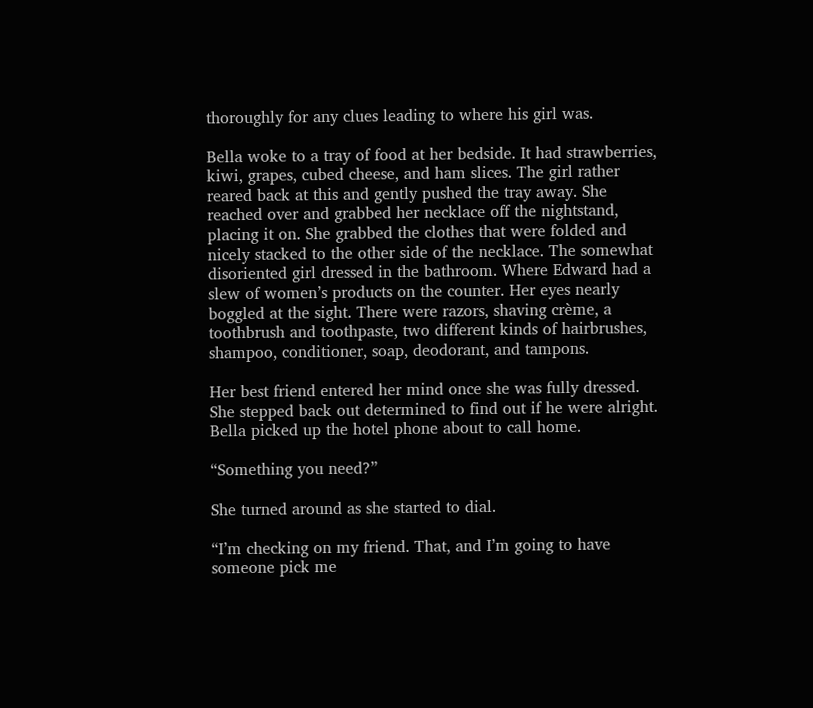thoroughly for any clues leading to where his girl was.

Bella woke to a tray of food at her bedside. It had strawberries, kiwi, grapes, cubed cheese, and ham slices. The girl rather reared back at this and gently pushed the tray away. She reached over and grabbed her necklace off the nightstand, placing it on. She grabbed the clothes that were folded and nicely stacked to the other side of the necklace. The somewhat disoriented girl dressed in the bathroom. Where Edward had a slew of women’s products on the counter. Her eyes nearly boggled at the sight. There were razors, shaving crème, a toothbrush and toothpaste, two different kinds of hairbrushes, shampoo, conditioner, soap, deodorant, and tampons.

Her best friend entered her mind once she was fully dressed. She stepped back out determined to find out if he were alright. Bella picked up the hotel phone about to call home.

“Something you need?”

She turned around as she started to dial.

“I’m checking on my friend. That, and I’m going to have someone pick me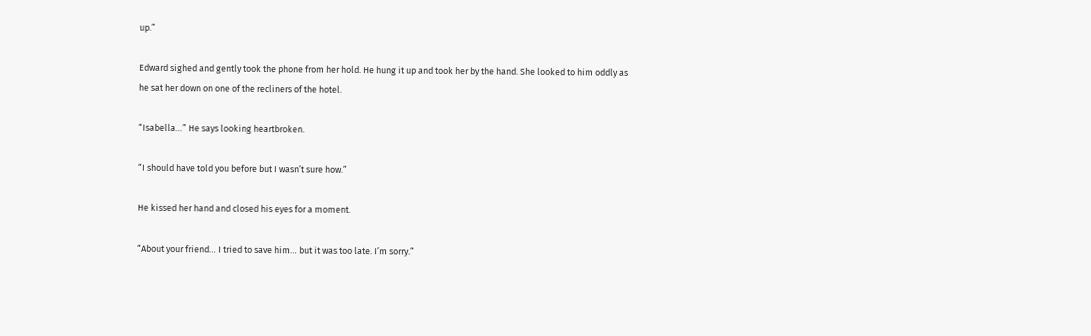up.”

Edward sighed and gently took the phone from her hold. He hung it up and took her by the hand. She looked to him oddly as he sat her down on one of the recliners of the hotel.

“Isabella…” He says looking heartbroken.

“I should have told you before but I wasn’t sure how.”

He kissed her hand and closed his eyes for a moment.

“About your friend… I tried to save him… but it was too late. I’m sorry.”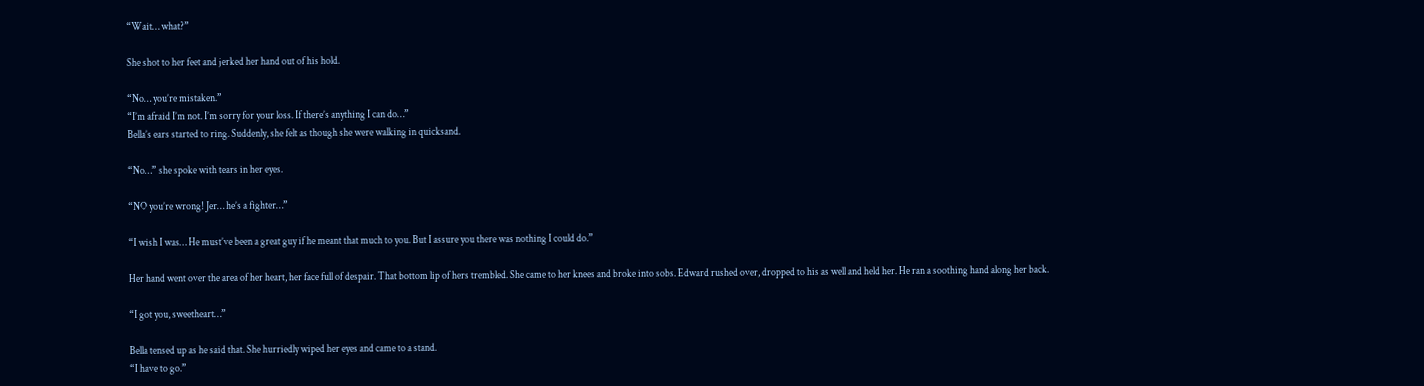“Wait… what?”

She shot to her feet and jerked her hand out of his hold.

“No… you’re mistaken.”
“I’m afraid I’m not. I’m sorry for your loss. If there’s anything I can do…”
Bella’s ears started to ring. Suddenly, she felt as though she were walking in quicksand.

“No…” she spoke with tears in her eyes.

“NO you’re wrong! Jer… he’s a fighter…”

“I wish I was… He must’ve been a great guy if he meant that much to you. But I assure you there was nothing I could do.”

Her hand went over the area of her heart, her face full of despair. That bottom lip of hers trembled. She came to her knees and broke into sobs. Edward rushed over, dropped to his as well and held her. He ran a soothing hand along her back.

“I got you, sweetheart…”

Bella tensed up as he said that. She hurriedly wiped her eyes and came to a stand.
“I have to go.”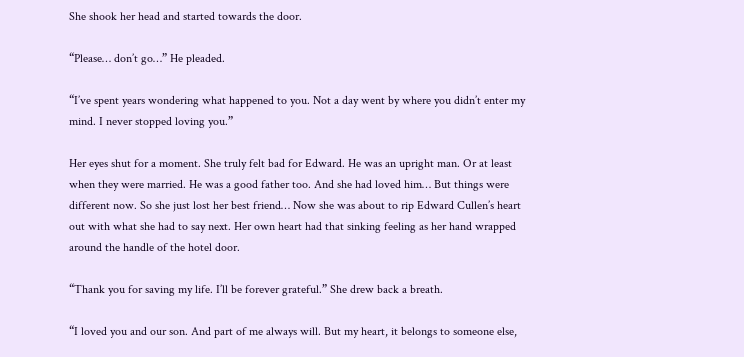She shook her head and started towards the door.

“Please… don’t go…” He pleaded.

“I’ve spent years wondering what happened to you. Not a day went by where you didn’t enter my mind. I never stopped loving you.”

Her eyes shut for a moment. She truly felt bad for Edward. He was an upright man. Or at least when they were married. He was a good father too. And she had loved him… But things were different now. So she just lost her best friend… Now she was about to rip Edward Cullen’s heart out with what she had to say next. Her own heart had that sinking feeling as her hand wrapped around the handle of the hotel door.

“Thank you for saving my life. I’ll be forever grateful.” She drew back a breath.

“I loved you and our son. And part of me always will. But my heart, it belongs to someone else,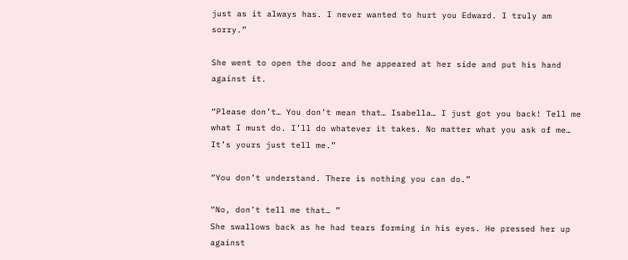just as it always has. I never wanted to hurt you Edward. I truly am sorry.”

She went to open the door and he appeared at her side and put his hand against it.

“Please don’t… You don’t mean that… Isabella… I just got you back! Tell me what I must do. I’ll do whatever it takes. No matter what you ask of me… It’s yours just tell me.”

“You don’t understand. There is nothing you can do.”

“No, don’t tell me that… ”
She swallows back as he had tears forming in his eyes. He pressed her up against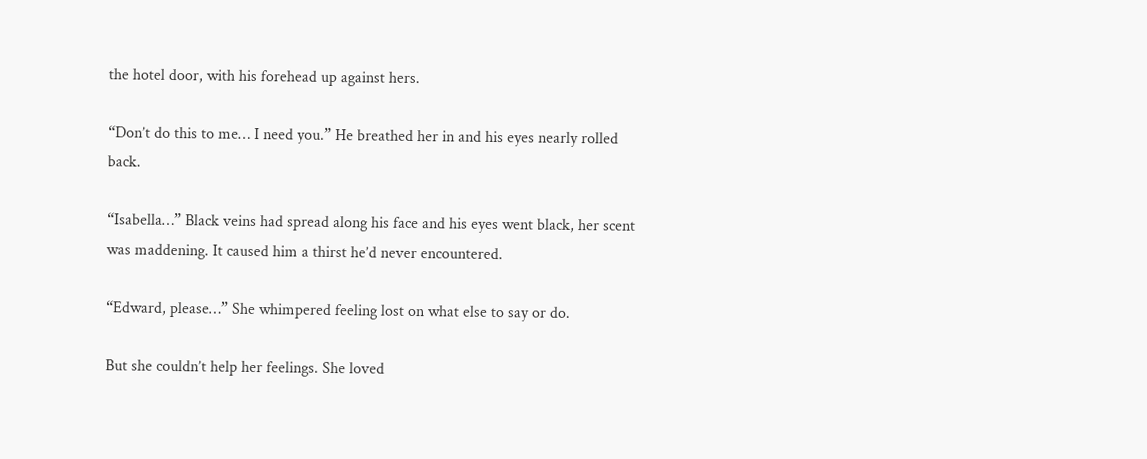the hotel door, with his forehead up against hers.

“Don’t do this to me… I need you.” He breathed her in and his eyes nearly rolled back.

“Isabella…” Black veins had spread along his face and his eyes went black, her scent was maddening. It caused him a thirst he’d never encountered.

“Edward, please…” She whimpered feeling lost on what else to say or do.

But she couldn’t help her feelings. She loved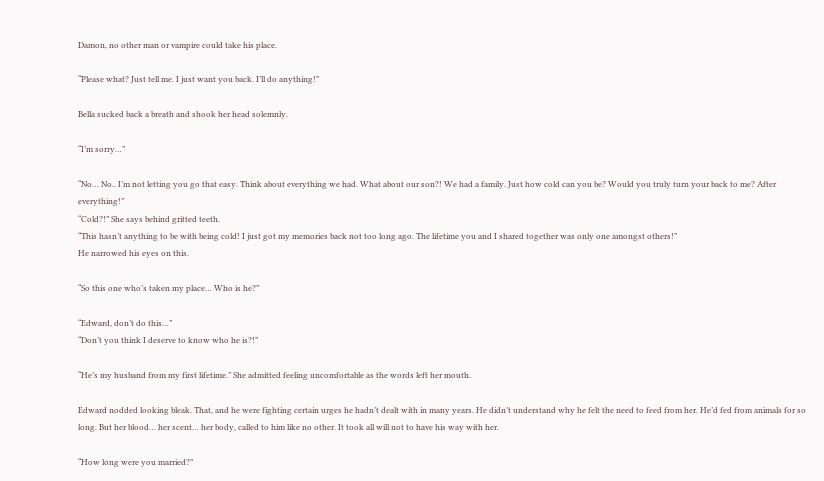Damon, no other man or vampire could take his place.

“Please what? Just tell me. I just want you back. I’ll do anything!”

Bella sucked back a breath and shook her head solemnly.

“I’m sorry…”

“No… No.. I’m not letting you go that easy. Think about everything we had. What about our son?! We had a family. Just how cold can you be? Would you truly turn your back to me? After everything!”
“Cold?!” She says behind gritted teeth.
“This hasn’t anything to be with being cold! I just got my memories back not too long ago. The lifetime you and I shared together was only one amongst others!”
He narrowed his eyes on this.

“So this one who’s taken my place… Who is he?”

“Edward, don’t do this…”
“Don’t you think I deserve to know who he is?!”

“He’s my husband from my first lifetime.” She admitted feeling uncomfortable as the words left her mouth.

Edward nodded looking bleak. That, and he were fighting certain urges he hadn’t dealt with in many years. He didn’t understand why he felt the need to feed from her. He’d fed from animals for so long. But her blood… her scent… her body, called to him like no other. It took all will not to have his way with her.

“How long were you married?”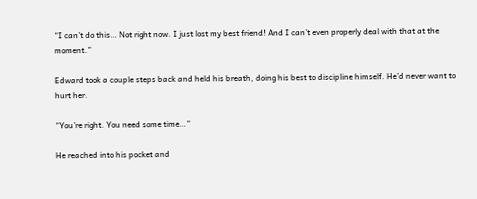“I can’t do this… Not right now. I just lost my best friend! And I can’t even properly deal with that at the moment.”

Edward took a couple steps back and held his breath, doing his best to discipline himself. He’d never want to hurt her.

“You’re right. You need some time…”

He reached into his pocket and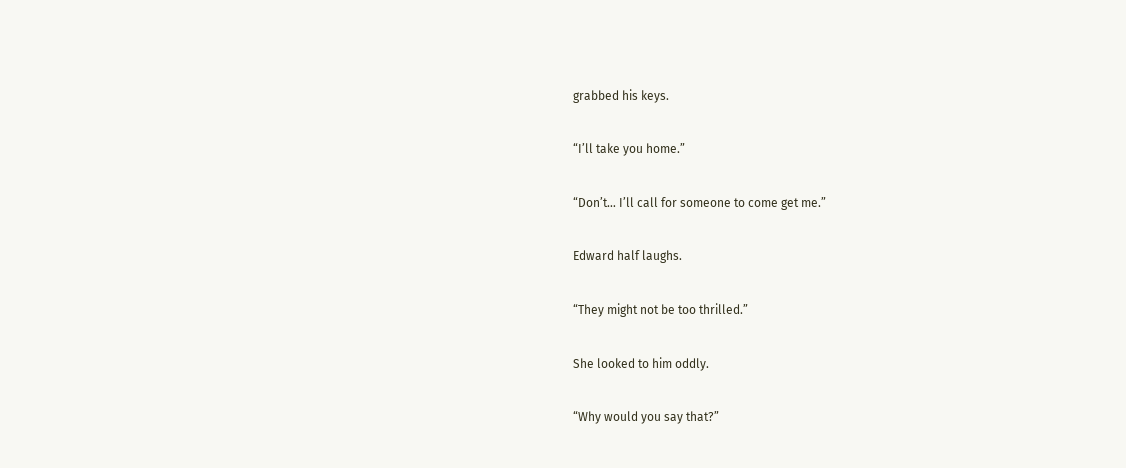grabbed his keys.

“I’ll take you home.”

“Don’t… I’ll call for someone to come get me.”

Edward half laughs.

“They might not be too thrilled.”

She looked to him oddly.

“Why would you say that?”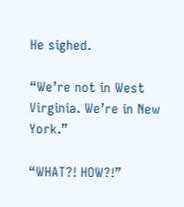He sighed.

“We’re not in West Virginia. We’re in New York.”

“WHAT?! HOW?!”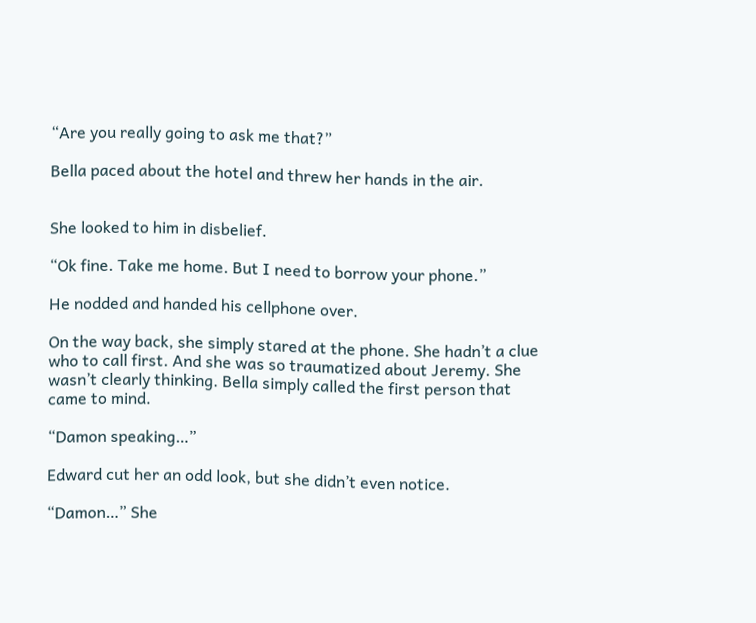“Are you really going to ask me that?”

Bella paced about the hotel and threw her hands in the air.


She looked to him in disbelief.

“Ok fine. Take me home. But I need to borrow your phone.”

He nodded and handed his cellphone over.

On the way back, she simply stared at the phone. She hadn’t a clue who to call first. And she was so traumatized about Jeremy. She wasn’t clearly thinking. Bella simply called the first person that came to mind.

“Damon speaking…”

Edward cut her an odd look, but she didn’t even notice.

“Damon…” She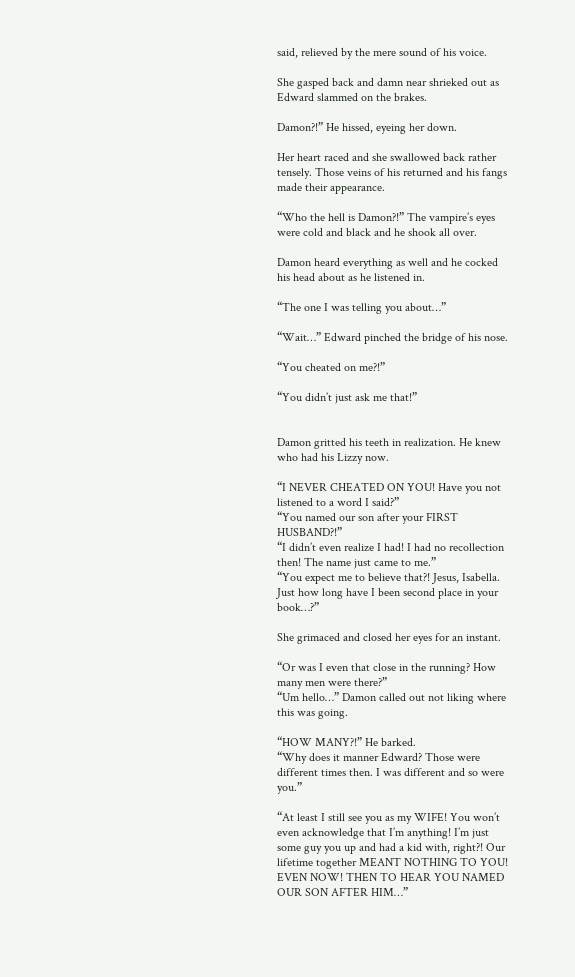said, relieved by the mere sound of his voice.

She gasped back and damn near shrieked out as Edward slammed on the brakes.

Damon?!” He hissed, eyeing her down.

Her heart raced and she swallowed back rather tensely. Those veins of his returned and his fangs made their appearance.

“Who the hell is Damon?!” The vampire’s eyes were cold and black and he shook all over.

Damon heard everything as well and he cocked his head about as he listened in.

“The one I was telling you about…”

“Wait…” Edward pinched the bridge of his nose.

“You cheated on me?!”

“You didn’t just ask me that!”


Damon gritted his teeth in realization. He knew who had his Lizzy now.

“I NEVER CHEATED ON YOU! Have you not listened to a word I said?”
“You named our son after your FIRST HUSBAND?!”
“I didn’t even realize I had! I had no recollection then! The name just came to me.”
“You expect me to believe that?! Jesus, Isabella. Just how long have I been second place in your book…?”

She grimaced and closed her eyes for an instant.

“Or was I even that close in the running? How many men were there?”
“Um hello…” Damon called out not liking where this was going.

“HOW MANY?!” He barked.
“Why does it manner Edward? Those were different times then. I was different and so were you.”

“At least I still see you as my WIFE! You won’t even acknowledge that I’m anything! I’m just some guy you up and had a kid with, right?! Our lifetime together MEANT NOTHING TO YOU! EVEN NOW! THEN TO HEAR YOU NAMED OUR SON AFTER HIM…”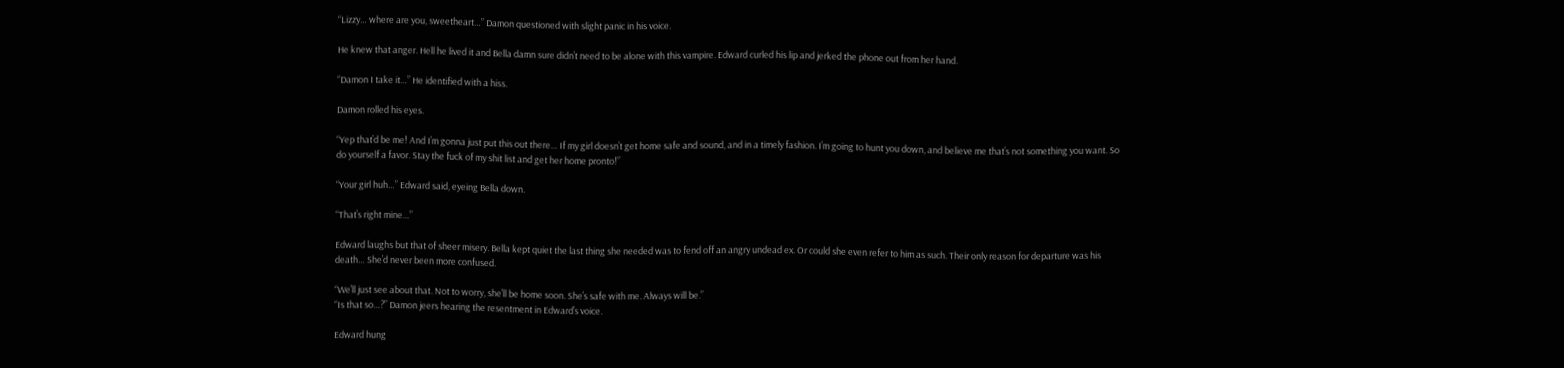“Lizzy… where are you, sweetheart…” Damon questioned with slight panic in his voice.

He knew that anger. Hell he lived it and Bella damn sure didn’t need to be alone with this vampire. Edward curled his lip and jerked the phone out from her hand.

“Damon I take it…” He identified with a hiss.

Damon rolled his eyes.

“Yep that’d be me! And I’m gonna just put this out there… If my girl doesn’t get home safe and sound, and in a timely fashion. I’m going to hunt you down, and believe me that’s not something you want. So do yourself a favor. Stay the fuck of my shit list and get her home pronto!”

“Your girl huh…” Edward said, eyeing Bella down.

“That’s right mine…”

Edward laughs but that of sheer misery. Bella kept quiet the last thing she needed was to fend off an angry undead ex. Or could she even refer to him as such. Their only reason for departure was his death… She’d never been more confused.

“We’ll just see about that. Not to worry, she’ll be home soon. She’s safe with me. Always will be.”
“Is that so…?” Damon jeers hearing the resentment in Edward’s voice.

Edward hung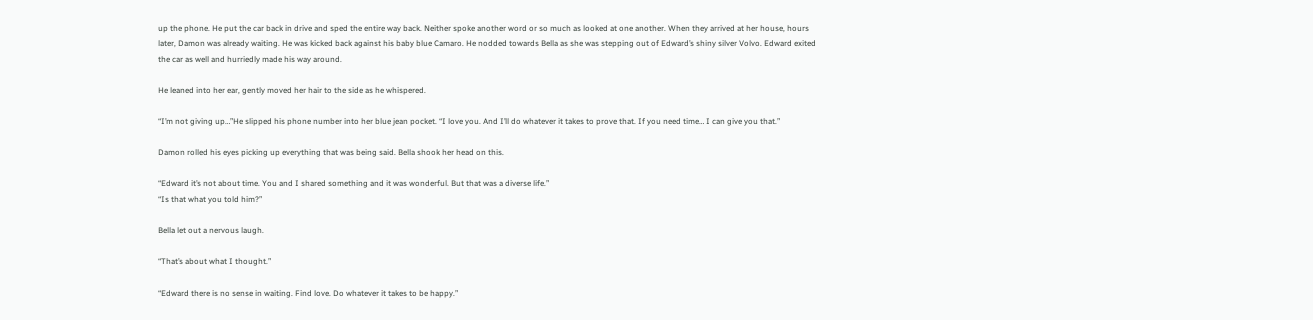up the phone. He put the car back in drive and sped the entire way back. Neither spoke another word or so much as looked at one another. When they arrived at her house, hours later, Damon was already waiting. He was kicked back against his baby blue Camaro. He nodded towards Bella as she was stepping out of Edward’s shiny silver Volvo. Edward exited the car as well and hurriedly made his way around.

He leaned into her ear, gently moved her hair to the side as he whispered.

“I’m not giving up…”He slipped his phone number into her blue jean pocket. “I love you. And I’ll do whatever it takes to prove that. If you need time… I can give you that.”

Damon rolled his eyes picking up everything that was being said. Bella shook her head on this.

“Edward it’s not about time. You and I shared something and it was wonderful. But that was a diverse life.”
“Is that what you told him?”

Bella let out a nervous laugh.

“That’s about what I thought.”

“Edward there is no sense in waiting. Find love. Do whatever it takes to be happy.”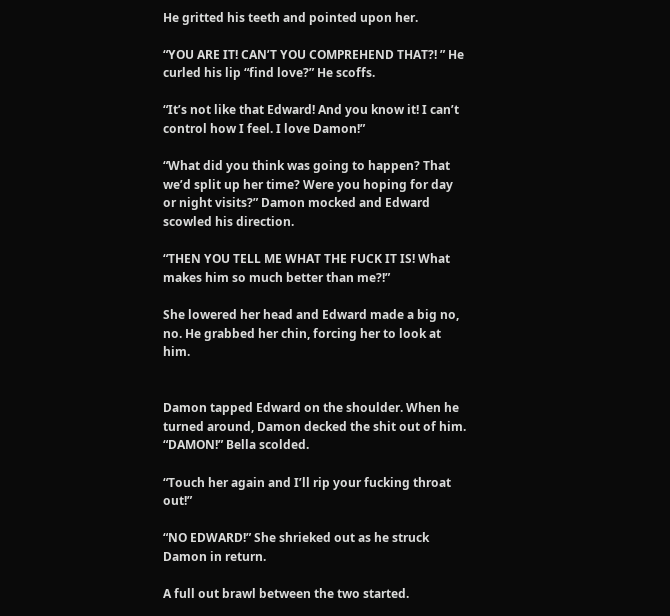He gritted his teeth and pointed upon her.

“YOU ARE IT! CAN’T YOU COMPREHEND THAT?! ” He curled his lip “find love?” He scoffs.

“It’s not like that Edward! And you know it! I can’t control how I feel. I love Damon!”

“What did you think was going to happen? That we’d split up her time? Were you hoping for day or night visits?” Damon mocked and Edward scowled his direction.

“THEN YOU TELL ME WHAT THE FUCK IT IS! What makes him so much better than me?!”

She lowered her head and Edward made a big no, no. He grabbed her chin, forcing her to look at him.


Damon tapped Edward on the shoulder. When he turned around, Damon decked the shit out of him.
“DAMON!” Bella scolded.

“Touch her again and I’ll rip your fucking throat out!”

“NO EDWARD!” She shrieked out as he struck Damon in return.

A full out brawl between the two started.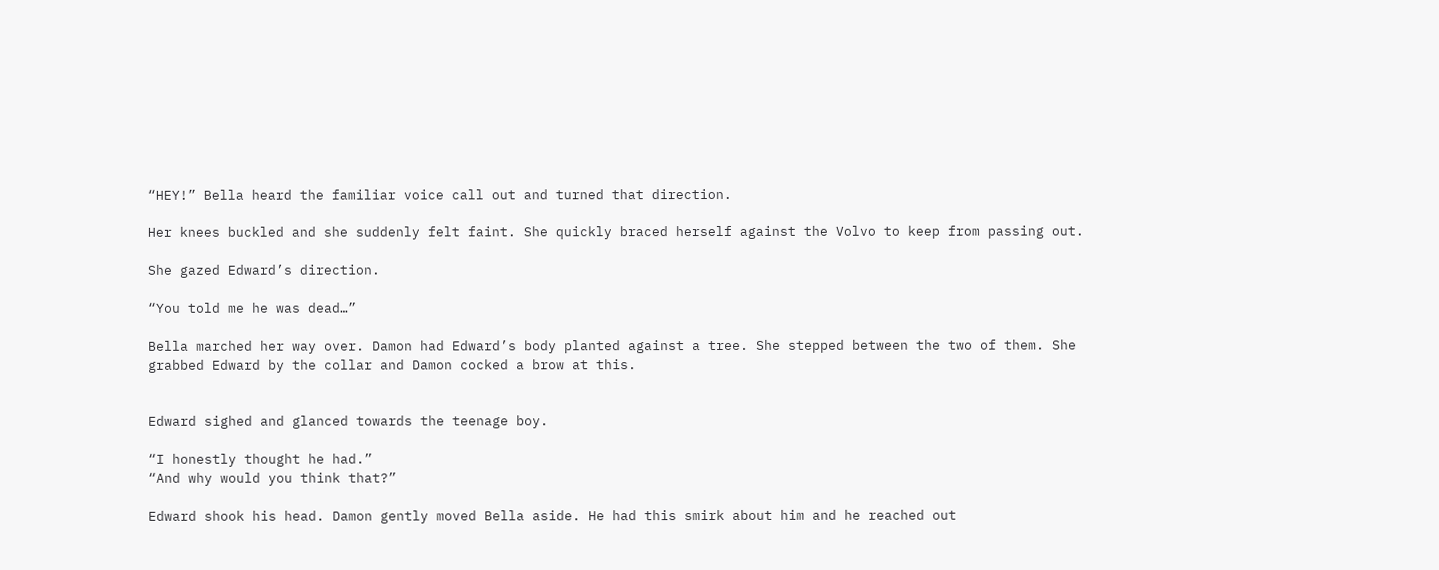“HEY!” Bella heard the familiar voice call out and turned that direction.

Her knees buckled and she suddenly felt faint. She quickly braced herself against the Volvo to keep from passing out.

She gazed Edward’s direction.

“You told me he was dead…”

Bella marched her way over. Damon had Edward’s body planted against a tree. She stepped between the two of them. She grabbed Edward by the collar and Damon cocked a brow at this.


Edward sighed and glanced towards the teenage boy.

“I honestly thought he had.”
“And why would you think that?”

Edward shook his head. Damon gently moved Bella aside. He had this smirk about him and he reached out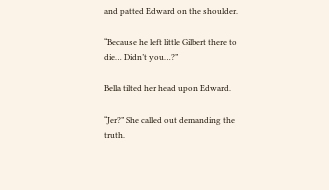and patted Edward on the shoulder.

“Because he left little Gilbert there to die… Didn’t you…?”

Bella tilted her head upon Edward.

“Jer?” She called out demanding the truth.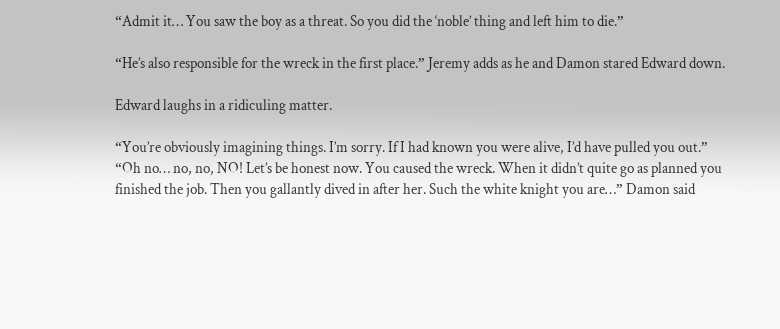“Admit it… You saw the boy as a threat. So you did the ‘noble’ thing and left him to die.”

“He’s also responsible for the wreck in the first place.” Jeremy adds as he and Damon stared Edward down.

Edward laughs in a ridiculing matter.

“You’re obviously imagining things. I’m sorry. If I had known you were alive, I’d have pulled you out.”
“Oh no… no, no, NO! Let’s be honest now. You caused the wreck. When it didn’t quite go as planned you finished the job. Then you gallantly dived in after her. Such the white knight you are…” Damon said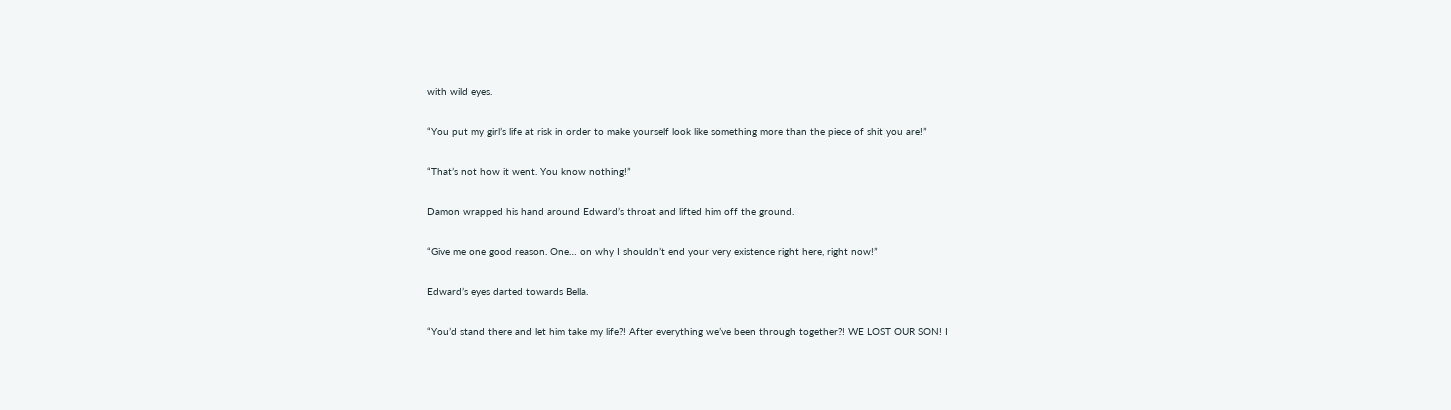with wild eyes.

“You put my girl’s life at risk in order to make yourself look like something more than the piece of shit you are!”

“That’s not how it went. You know nothing!”

Damon wrapped his hand around Edward’s throat and lifted him off the ground.

“Give me one good reason. One… on why I shouldn’t end your very existence right here, right now!”

Edward’s eyes darted towards Bella.

“You’d stand there and let him take my life?! After everything we’ve been through together?! WE LOST OUR SON! I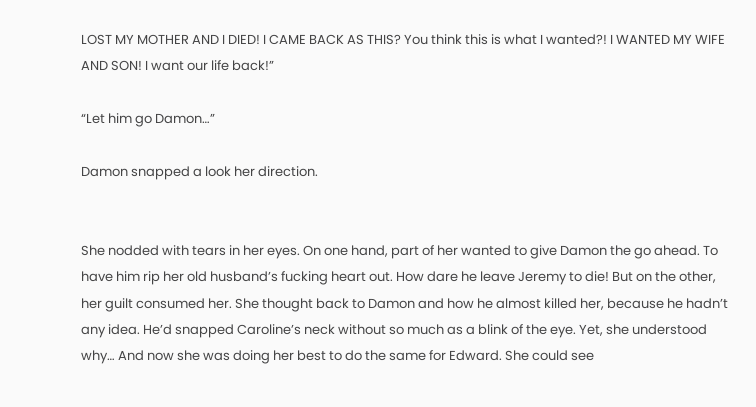LOST MY MOTHER AND I DIED! I CAME BACK AS THIS? You think this is what I wanted?! I WANTED MY WIFE AND SON! I want our life back!”

“Let him go Damon…”

Damon snapped a look her direction.


She nodded with tears in her eyes. On one hand, part of her wanted to give Damon the go ahead. To have him rip her old husband’s fucking heart out. How dare he leave Jeremy to die! But on the other, her guilt consumed her. She thought back to Damon and how he almost killed her, because he hadn’t any idea. He’d snapped Caroline’s neck without so much as a blink of the eye. Yet, she understood why… And now she was doing her best to do the same for Edward. She could see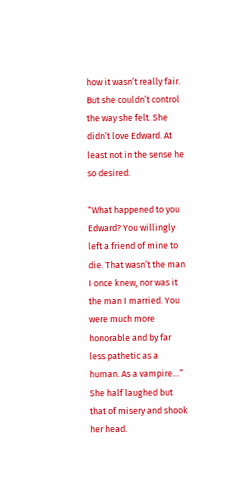how it wasn’t really fair. But she couldn’t control the way she felt. She didn’t love Edward. At least not in the sense he so desired.

“What happened to you Edward? You willingly left a friend of mine to die. That wasn’t the man I once knew, nor was it the man I married. You were much more honorable and by far less pathetic as a human. As a vampire…” She half laughed but that of misery and shook her head.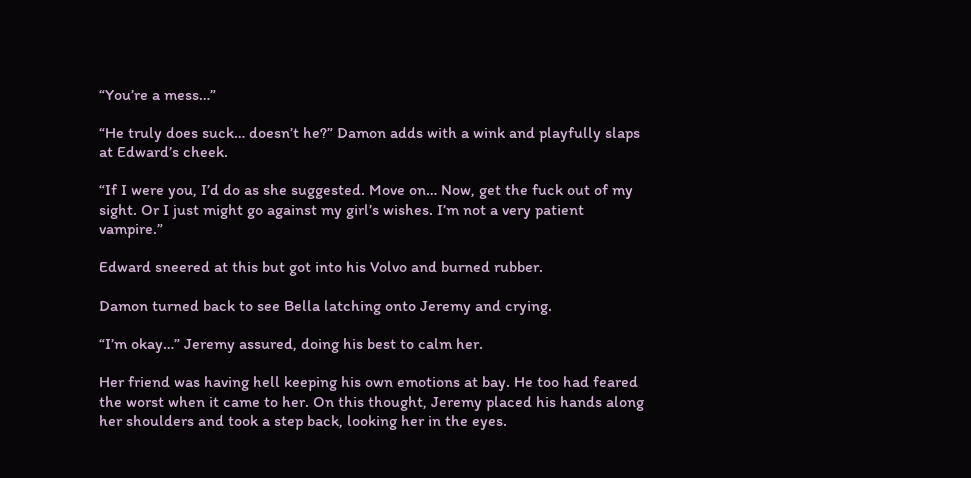“You’re a mess…”

“He truly does suck… doesn’t he?” Damon adds with a wink and playfully slaps at Edward’s cheek.

“If I were you, I’d do as she suggested. Move on… Now, get the fuck out of my sight. Or I just might go against my girl’s wishes. I’m not a very patient vampire.”

Edward sneered at this but got into his Volvo and burned rubber.

Damon turned back to see Bella latching onto Jeremy and crying.

“I’m okay…” Jeremy assured, doing his best to calm her.

Her friend was having hell keeping his own emotions at bay. He too had feared the worst when it came to her. On this thought, Jeremy placed his hands along her shoulders and took a step back, looking her in the eyes.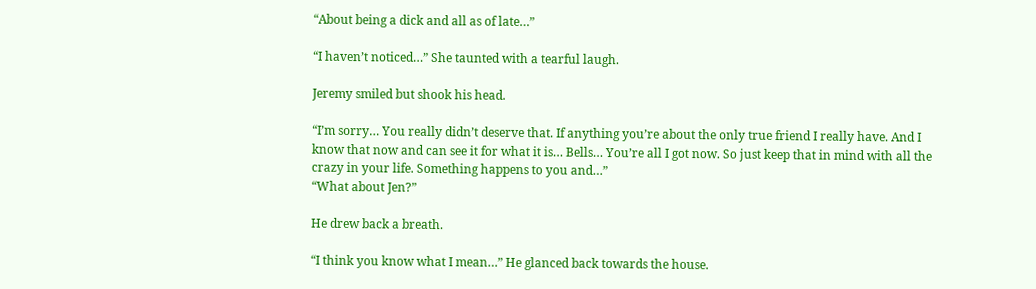“About being a dick and all as of late…”

“I haven’t noticed…” She taunted with a tearful laugh.

Jeremy smiled but shook his head.

“I’m sorry… You really didn’t deserve that. If anything you’re about the only true friend I really have. And I know that now and can see it for what it is… Bells… You’re all I got now. So just keep that in mind with all the crazy in your life. Something happens to you and…”
“What about Jen?”

He drew back a breath.

“I think you know what I mean…” He glanced back towards the house.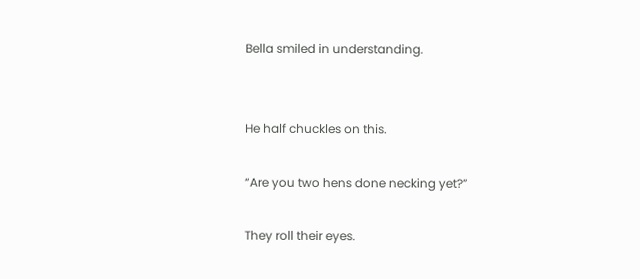Bella smiled in understanding.


He half chuckles on this.

“Are you two hens done necking yet?”

They roll their eyes.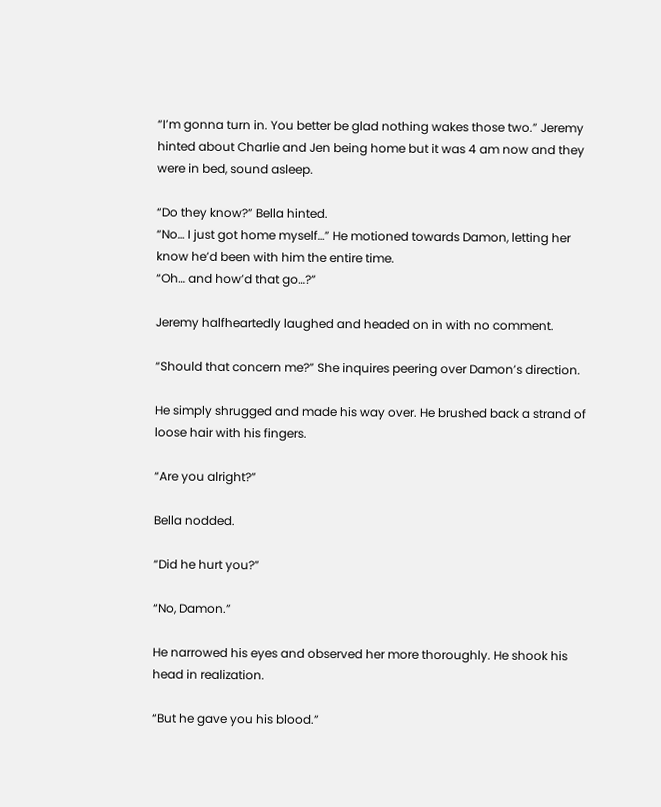“I’m gonna turn in. You better be glad nothing wakes those two.” Jeremy hinted about Charlie and Jen being home but it was 4 am now and they were in bed, sound asleep.

“Do they know?” Bella hinted.
“No… I just got home myself…” He motioned towards Damon, letting her know he’d been with him the entire time.
“Oh… and how’d that go…?”

Jeremy halfheartedly laughed and headed on in with no comment.

“Should that concern me?” She inquires peering over Damon’s direction.

He simply shrugged and made his way over. He brushed back a strand of loose hair with his fingers.

“Are you alright?”

Bella nodded.

“Did he hurt you?”

“No, Damon.”

He narrowed his eyes and observed her more thoroughly. He shook his head in realization.

“But he gave you his blood.”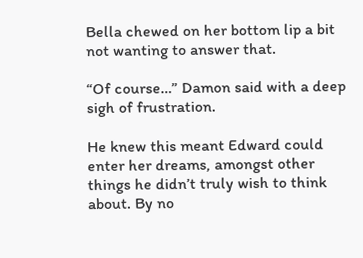Bella chewed on her bottom lip a bit not wanting to answer that.

“Of course…” Damon said with a deep sigh of frustration.

He knew this meant Edward could enter her dreams, amongst other things he didn’t truly wish to think about. By no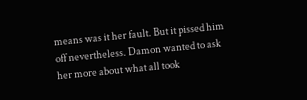means was it her fault. But it pissed him off nevertheless. Damon wanted to ask her more about what all took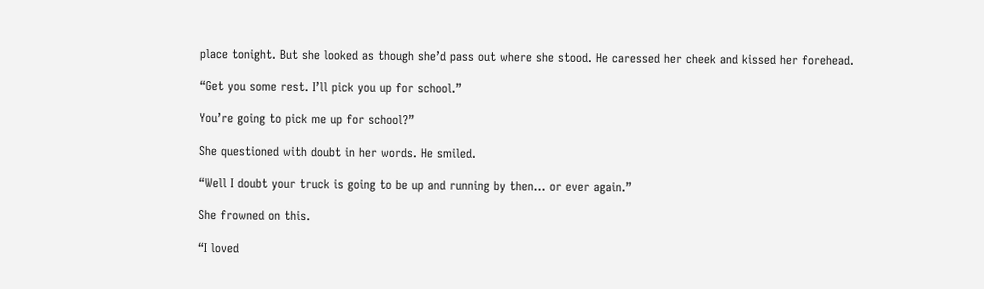place tonight. But she looked as though she’d pass out where she stood. He caressed her cheek and kissed her forehead.

“Get you some rest. I’ll pick you up for school.”

You’re going to pick me up for school?”

She questioned with doubt in her words. He smiled.

“Well I doubt your truck is going to be up and running by then… or ever again.”

She frowned on this.

“I loved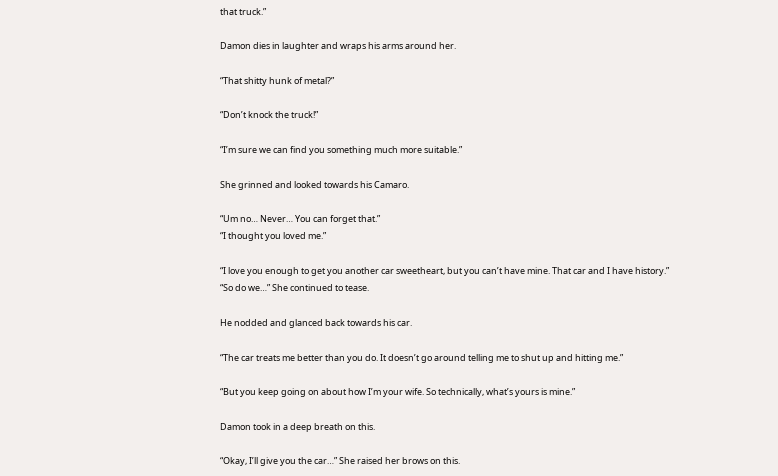that truck.”

Damon dies in laughter and wraps his arms around her.

“That shitty hunk of metal?”

“Don’t knock the truck!”

“I’m sure we can find you something much more suitable.”

She grinned and looked towards his Camaro.

“Um no… Never… You can forget that.”
“I thought you loved me.”

“I love you enough to get you another car sweetheart, but you can’t have mine. That car and I have history.”
“So do we…” She continued to tease.

He nodded and glanced back towards his car.

“The car treats me better than you do. It doesn’t go around telling me to shut up and hitting me.”

“But you keep going on about how I’m your wife. So technically, what’s yours is mine.”

Damon took in a deep breath on this.

“Okay, I’ll give you the car…” She raised her brows on this.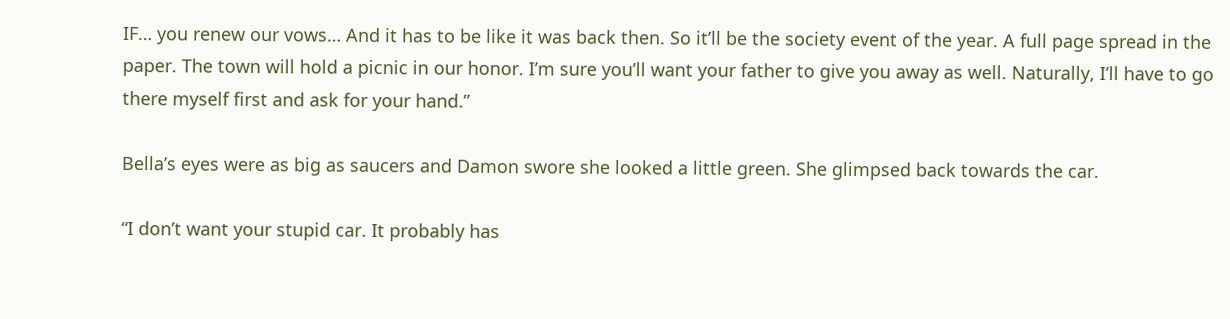IF… you renew our vows… And it has to be like it was back then. So it’ll be the society event of the year. A full page spread in the paper. The town will hold a picnic in our honor. I’m sure you’ll want your father to give you away as well. Naturally, I’ll have to go there myself first and ask for your hand.”

Bella’s eyes were as big as saucers and Damon swore she looked a little green. She glimpsed back towards the car.

“I don’t want your stupid car. It probably has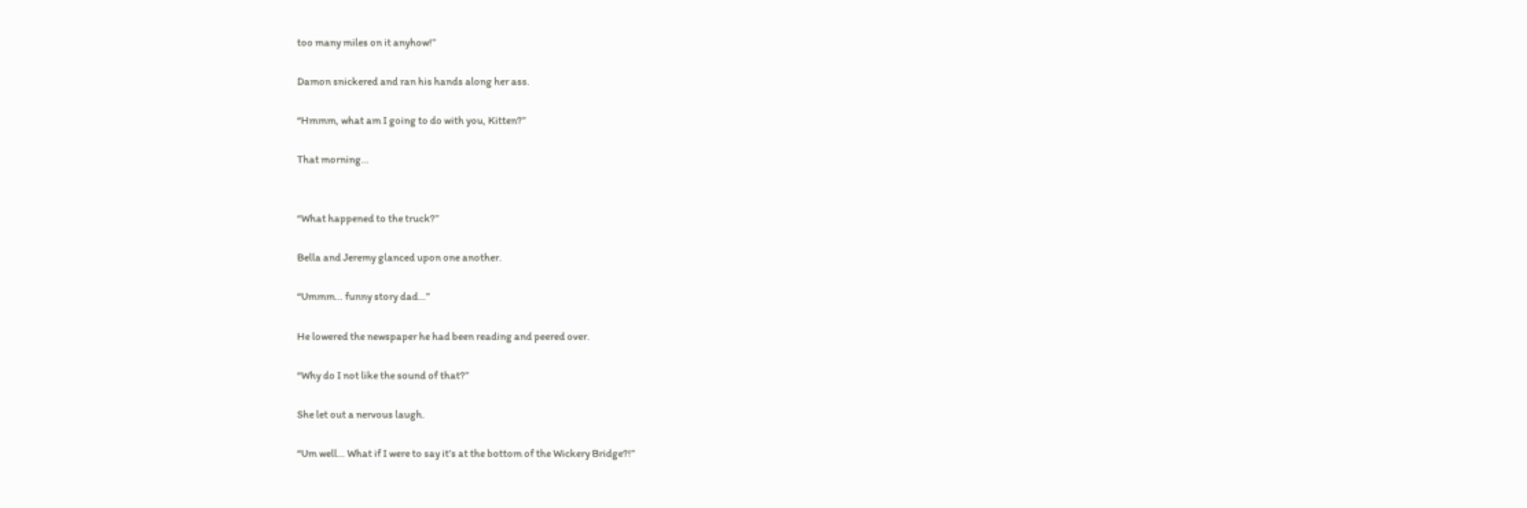too many miles on it anyhow!”

Damon snickered and ran his hands along her ass.

“Hmmm, what am I going to do with you, Kitten?”

That morning…


“What happened to the truck?”

Bella and Jeremy glanced upon one another.

“Ummm… funny story dad…”

He lowered the newspaper he had been reading and peered over.

“Why do I not like the sound of that?”

She let out a nervous laugh.

“Um well… What if I were to say it’s at the bottom of the Wickery Bridge?!”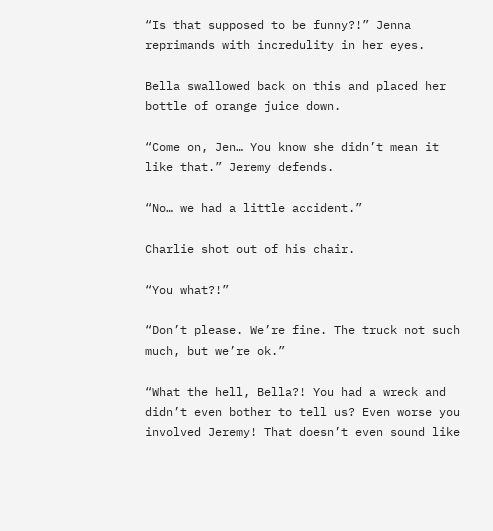“Is that supposed to be funny?!” Jenna reprimands with incredulity in her eyes.

Bella swallowed back on this and placed her bottle of orange juice down.

“Come on, Jen… You know she didn’t mean it like that.” Jeremy defends.

“No… we had a little accident.”

Charlie shot out of his chair.

“You what?!”

“Don’t please. We’re fine. The truck not such much, but we’re ok.”

“What the hell, Bella?! You had a wreck and didn’t even bother to tell us? Even worse you involved Jeremy! That doesn’t even sound like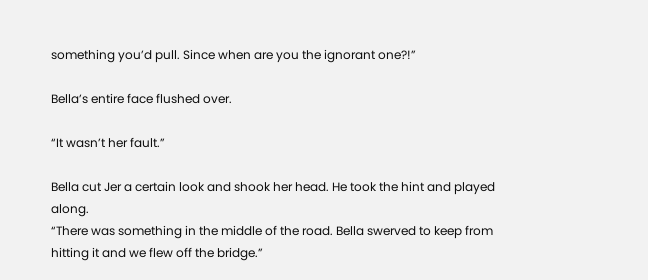something you’d pull. Since when are you the ignorant one?!”

Bella’s entire face flushed over.

“It wasn’t her fault.”

Bella cut Jer a certain look and shook her head. He took the hint and played along.
“There was something in the middle of the road. Bella swerved to keep from hitting it and we flew off the bridge.”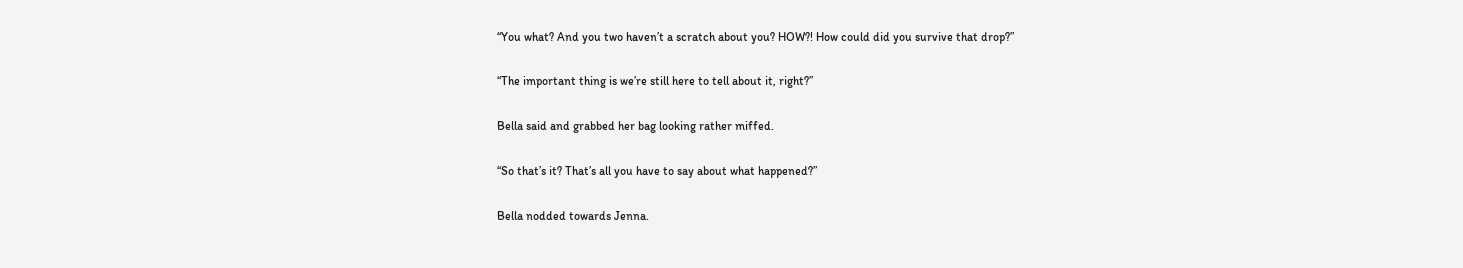“You what? And you two haven’t a scratch about you? HOW?! How could did you survive that drop?”

“The important thing is we’re still here to tell about it, right?”

Bella said and grabbed her bag looking rather miffed.

“So that’s it? That’s all you have to say about what happened?”

Bella nodded towards Jenna.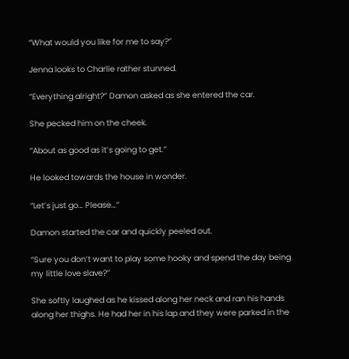“What would you like for me to say?”

Jenna looks to Charlie rather stunned.

“Everything alright?” Damon asked as she entered the car.

She pecked him on the cheek.

“About as good as it’s going to get.”

He looked towards the house in wonder.

“Let’s just go… Please…”

Damon started the car and quickly peeled out.

“Sure you don’t want to play some hooky and spend the day being my little love slave?”

She softly laughed as he kissed along her neck and ran his hands along her thighs. He had her in his lap and they were parked in the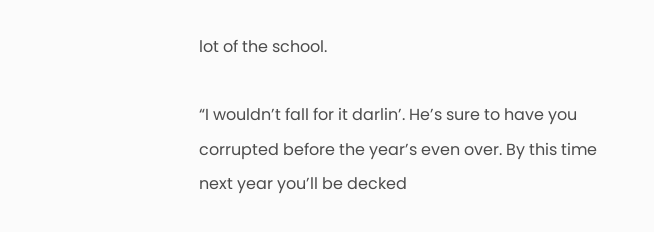lot of the school.

“I wouldn’t fall for it darlin’. He’s sure to have you corrupted before the year’s even over. By this time next year you’ll be decked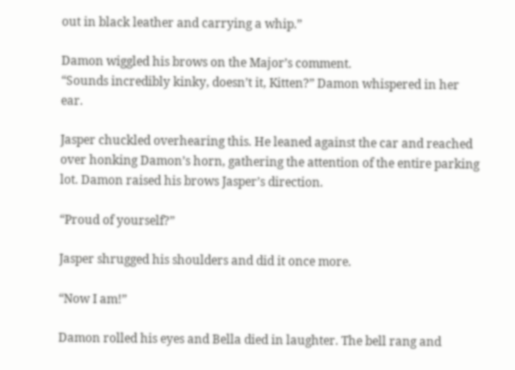out in black leather and carrying a whip.”

Damon wiggled his brows on the Major’s comment.
“Sounds incredibly kinky, doesn’t it, Kitten?” Damon whispered in her ear.

Jasper chuckled overhearing this. He leaned against the car and reached over honking Damon’s horn, gathering the attention of the entire parking lot. Damon raised his brows Jasper’s direction.

“Proud of yourself?”

Jasper shrugged his shoulders and did it once more.

“Now I am!”

Damon rolled his eyes and Bella died in laughter. The bell rang and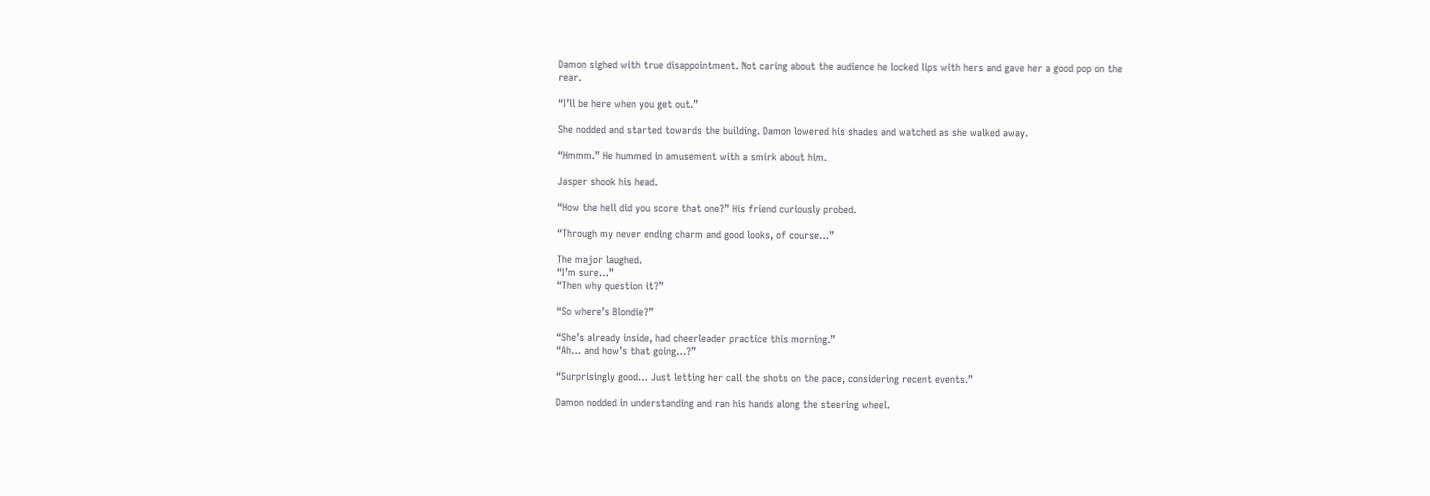Damon sighed with true disappointment. Not caring about the audience he locked lips with hers and gave her a good pop on the rear.

“I’ll be here when you get out.”

She nodded and started towards the building. Damon lowered his shades and watched as she walked away.

“Hmmm.” He hummed in amusement with a smirk about him.

Jasper shook his head.

“How the hell did you score that one?” His friend curiously probed.

“Through my never ending charm and good looks, of course…”

The major laughed.
“I’m sure…”
“Then why question it?”

“So where’s Blondie?”

“She’s already inside, had cheerleader practice this morning.”
“Ah… and how’s that going…?”

“Surprisingly good… Just letting her call the shots on the pace, considering recent events.”

Damon nodded in understanding and ran his hands along the steering wheel.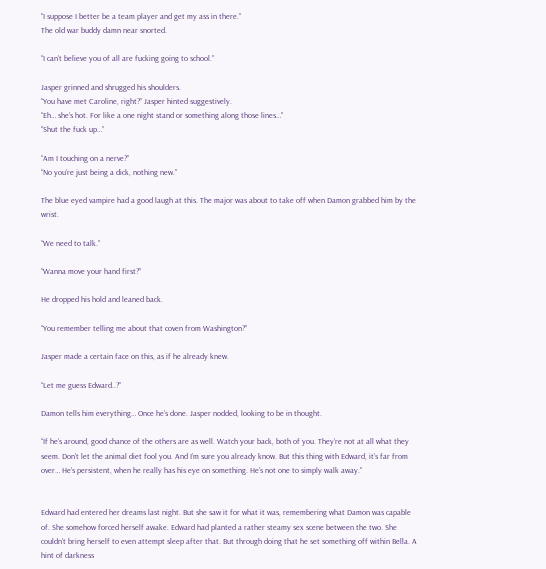“I suppose I better be a team player and get my ass in there.”
The old war buddy damn near snorted.

“I can’t believe you of all are fucking going to school.”

Jasper grinned and shrugged his shoulders.
“You have met Caroline, right?” Jasper hinted suggestively.
“Eh… she’s hot. For like a one night stand or something along those lines…”
“Shut the fuck up…”

“Am I touching on a nerve?”
“No you’re just being a dick, nothing new.”

The blue eyed vampire had a good laugh at this. The major was about to take off when Damon grabbed him by the wrist.

“We need to talk.”

“Wanna move your hand first?”

He dropped his hold and leaned back.

“You remember telling me about that coven from Washington?”

Jasper made a certain face on this, as if he already knew.

“Let me guess Edward..?”

Damon tells him everything… Once he’s done. Jasper nodded, looking to be in thought.

“If he’s around, good chance of the others are as well. Watch your back, both of you. They’re not at all what they seem. Don’t let the animal diet fool you. And I’m sure you already know. But this thing with Edward, it’s far from over… He’s persistent, when he really has his eye on something. He’s not one to simply walk away.”


Edward had entered her dreams last night. But she saw it for what it was, remembering what Damon was capable of. She somehow forced herself awake. Edward had planted a rather steamy sex scene between the two. She couldn’t bring herself to even attempt sleep after that. But through doing that he set something off within Bella. A hint of darkness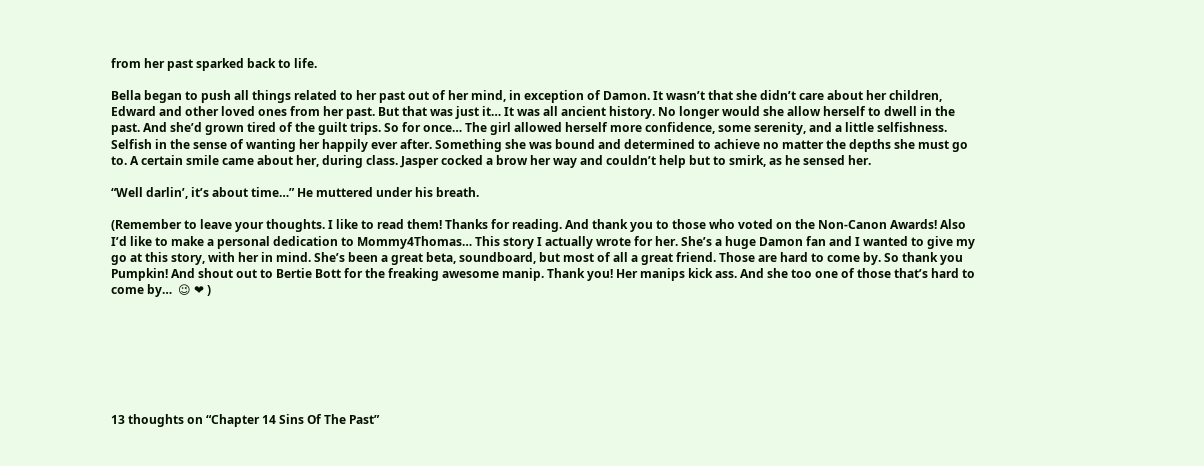from her past sparked back to life.

Bella began to push all things related to her past out of her mind, in exception of Damon. It wasn’t that she didn’t care about her children, Edward and other loved ones from her past. But that was just it… It was all ancient history. No longer would she allow herself to dwell in the past. And she’d grown tired of the guilt trips. So for once… The girl allowed herself more confidence, some serenity, and a little selfishness. Selfish in the sense of wanting her happily ever after. Something she was bound and determined to achieve no matter the depths she must go to. A certain smile came about her, during class. Jasper cocked a brow her way and couldn’t help but to smirk, as he sensed her.

“Well darlin’, it’s about time…” He muttered under his breath.

(Remember to leave your thoughts. I like to read them! Thanks for reading. And thank you to those who voted on the Non-Canon Awards! Also I’d like to make a personal dedication to Mommy4Thomas… This story I actually wrote for her. She’s a huge Damon fan and I wanted to give my go at this story, with her in mind. She’s been a great beta, soundboard, but most of all a great friend. Those are hard to come by. So thank you Pumpkin! And shout out to Bertie Bott for the freaking awesome manip. Thank you! Her manips kick ass. And she too one of those that’s hard to come by…  😉 ❤ )







13 thoughts on “Chapter 14 Sins Of The Past”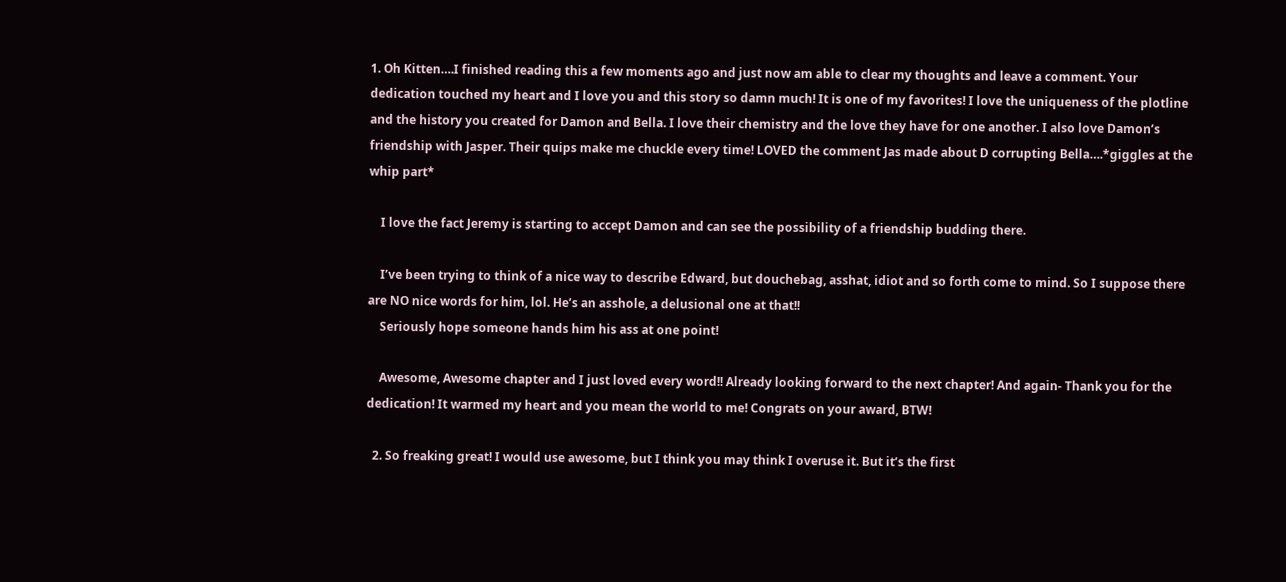1. Oh Kitten….I finished reading this a few moments ago and just now am able to clear my thoughts and leave a comment. Your dedication touched my heart and I love you and this story so damn much! It is one of my favorites! I love the uniqueness of the plotline and the history you created for Damon and Bella. I love their chemistry and the love they have for one another. I also love Damon’s friendship with Jasper. Their quips make me chuckle every time! LOVED the comment Jas made about D corrupting Bella….*giggles at the whip part*

    I love the fact Jeremy is starting to accept Damon and can see the possibility of a friendship budding there.

    I’ve been trying to think of a nice way to describe Edward, but douchebag, asshat, idiot and so forth come to mind. So I suppose there are NO nice words for him, lol. He’s an asshole, a delusional one at that!!
    Seriously hope someone hands him his ass at one point!

    Awesome, Awesome chapter and I just loved every word!! Already looking forward to the next chapter! And again- Thank you for the dedication! It warmed my heart and you mean the world to me! Congrats on your award, BTW!

  2. So freaking great! I would use awesome, but I think you may think I overuse it. But it’s the first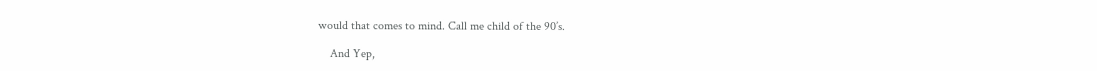would that comes to mind. Call me child of the 90’s.

    And Yep,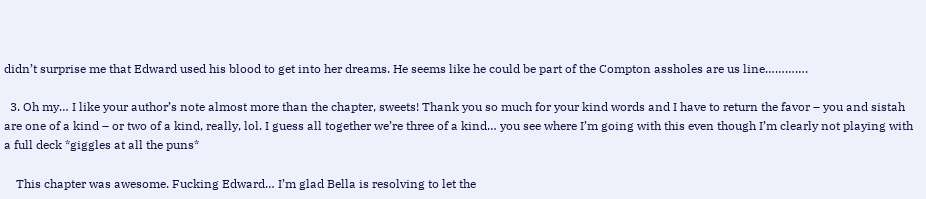didn’t surprise me that Edward used his blood to get into her dreams. He seems like he could be part of the Compton assholes are us line………….

  3. Oh my… I like your author’s note almost more than the chapter, sweets! Thank you so much for your kind words and I have to return the favor – you and sistah are one of a kind – or two of a kind, really, lol. I guess all together we’re three of a kind… you see where I’m going with this even though I’m clearly not playing with a full deck *giggles at all the puns*

    This chapter was awesome. Fucking Edward… I’m glad Bella is resolving to let the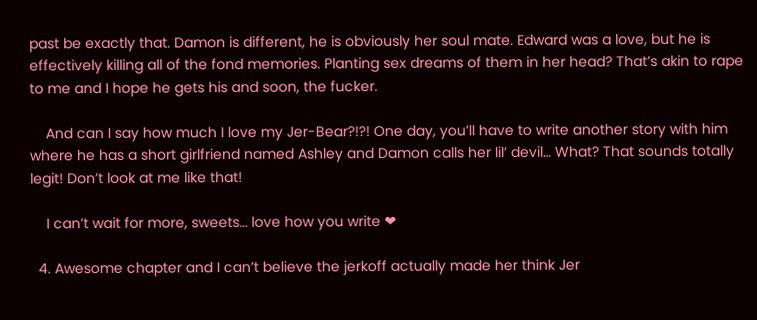past be exactly that. Damon is different, he is obviously her soul mate. Edward was a love, but he is effectively killing all of the fond memories. Planting sex dreams of them in her head? That’s akin to rape to me and I hope he gets his and soon, the fucker.

    And can I say how much I love my Jer-Bear?!?! One day, you’ll have to write another story with him where he has a short girlfriend named Ashley and Damon calls her lil’ devil… What? That sounds totally legit! Don’t look at me like that!

    I can’t wait for more, sweets… love how you write ❤

  4. Awesome chapter and I can’t believe the jerkoff actually made her think Jer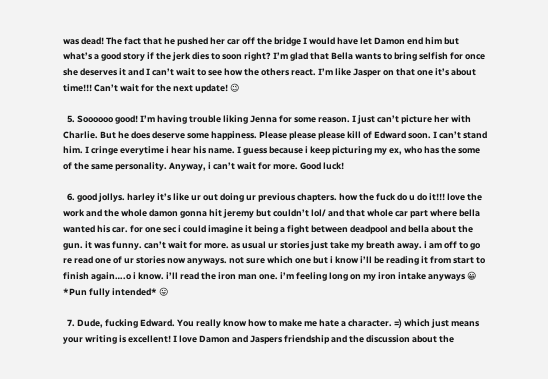was dead! The fact that he pushed her car off the bridge I would have let Damon end him but what’s a good story if the jerk dies to soon right? I’m glad that Bella wants to bring selfish for once she deserves it and I can’t wait to see how the others react. I’m like Jasper on that one it’s about time!!! Can’t wait for the next update! 😉

  5. Soooooo good! I’m having trouble liking Jenna for some reason. I just can’t picture her with Charlie. But he does deserve some happiness. Please please please kill of Edward soon. I can’t stand him. I cringe everytime i hear his name. I guess because i keep picturing my ex, who has the some of the same personality. Anyway, i can’t wait for more. Good luck!

  6. good jollys. harley it’s like ur out doing ur previous chapters. how the fuck do u do it!!! love the work and the whole damon gonna hit jeremy but couldn’t lol/ and that whole car part where bella wanted his car. for one sec i could imagine it being a fight between deadpool and bella about the gun. it was funny. can’t wait for more. as usual ur stories just take my breath away. i am off to go re read one of ur stories now anyways. not sure which one but i know i’ll be reading it from start to finish again….o i know. i’ll read the iron man one. i’m feeling long on my iron intake anyways 😀 *Pun fully intended* 😛

  7. Dude, fucking Edward. You really know how to make me hate a character. =) which just means your writing is excellent! I love Damon and Jaspers friendship and the discussion about the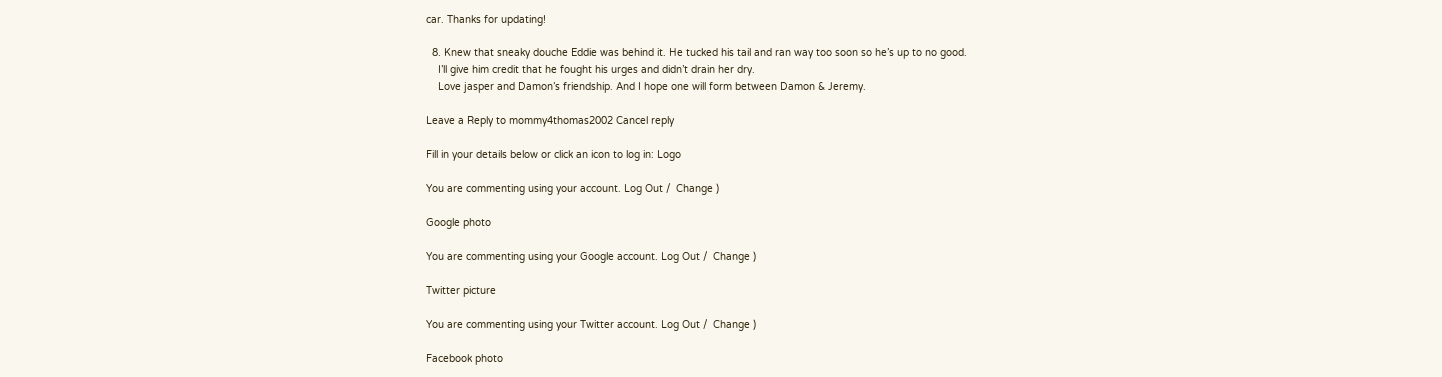car. Thanks for updating!

  8. Knew that sneaky douche Eddie was behind it. He tucked his tail and ran way too soon so he’s up to no good.
    I’ll give him credit that he fought his urges and didn’t drain her dry.
    Love jasper and Damon’s friendship. And I hope one will form between Damon & Jeremy.

Leave a Reply to mommy4thomas2002 Cancel reply

Fill in your details below or click an icon to log in: Logo

You are commenting using your account. Log Out /  Change )

Google photo

You are commenting using your Google account. Log Out /  Change )

Twitter picture

You are commenting using your Twitter account. Log Out /  Change )

Facebook photo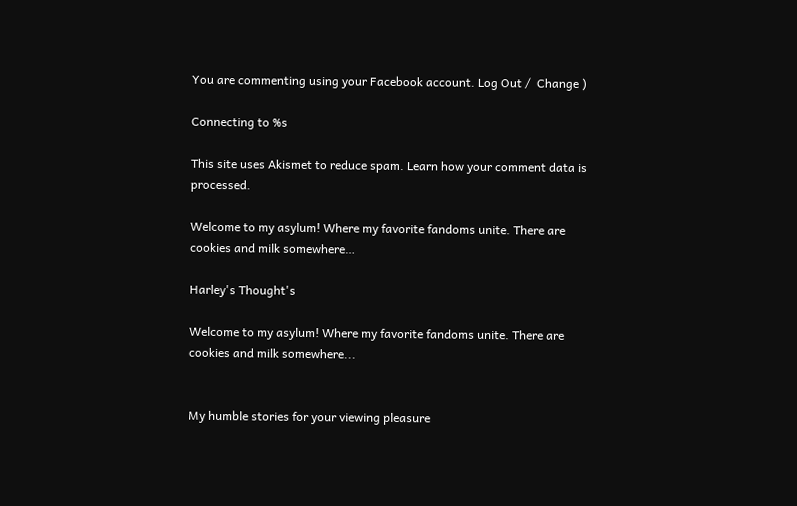You are commenting using your Facebook account. Log Out /  Change )

Connecting to %s

This site uses Akismet to reduce spam. Learn how your comment data is processed.

Welcome to my asylum! Where my favorite fandoms unite. There are cookies and milk somewhere…

Harley's Thought's

Welcome to my asylum! Where my favorite fandoms unite. There are cookies and milk somewhere...


My humble stories for your viewing pleasure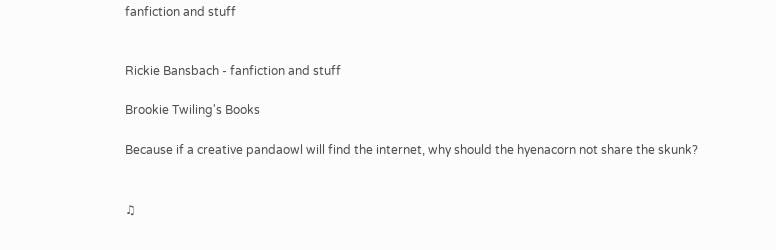fanfiction and stuff


Rickie Bansbach - fanfiction and stuff

Brookie Twiling's Books

Because if a creative pandaowl will find the internet, why should the hyenacorn not share the skunk?


♫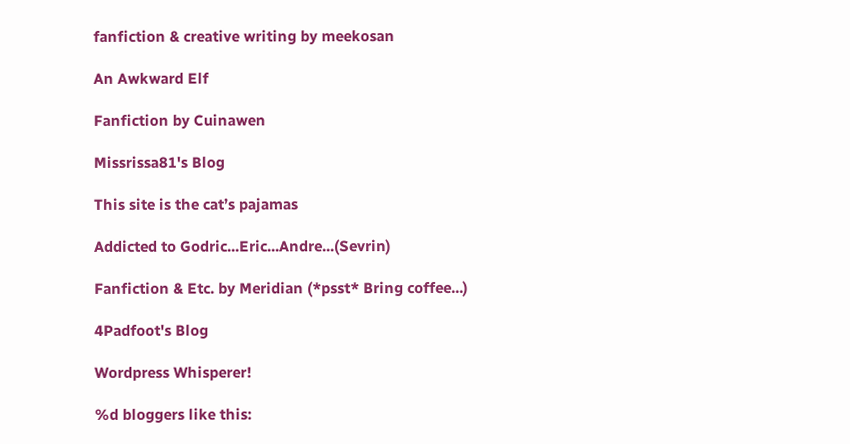fanfiction & creative writing by meekosan

An Awkward Elf

Fanfiction by Cuinawen

Missrissa81's Blog

This site is the cat’s pajamas

Addicted to Godric...Eric...Andre...(Sevrin)

Fanfiction & Etc. by Meridian (*psst* Bring coffee...)

4Padfoot's Blog

Wordpress Whisperer!

%d bloggers like this: